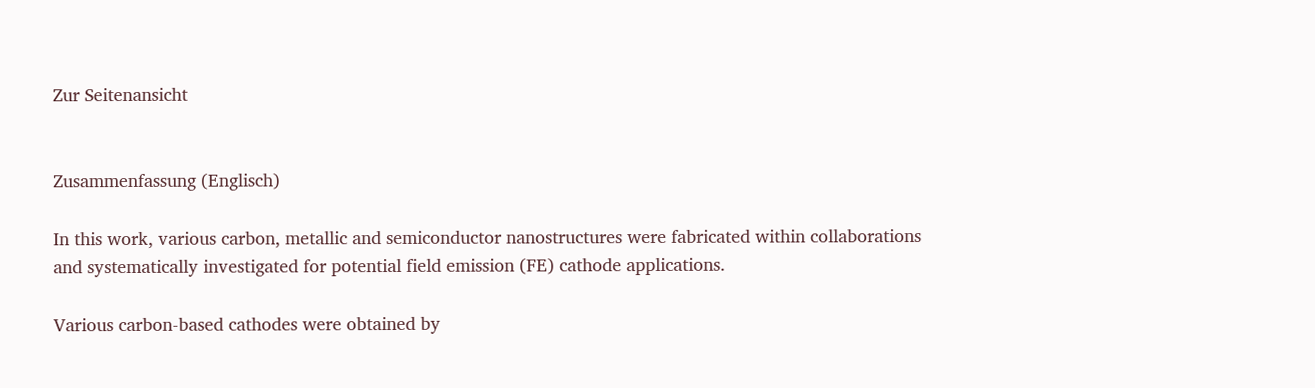Zur Seitenansicht


Zusammenfassung (Englisch)

In this work, various carbon, metallic and semiconductor nanostructures were fabricated within collaborations and systematically investigated for potential field emission (FE) cathode applications.

Various carbon-based cathodes were obtained by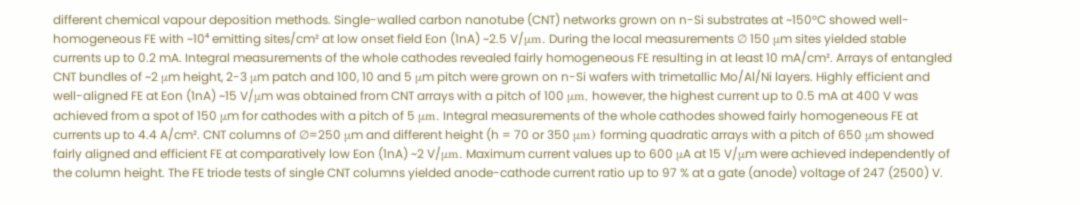different chemical vapour deposition methods. Single-walled carbon nanotube (CNT) networks grown on n-Si substrates at ~150°C showed well-homogeneous FE with ~10⁴ emitting sites/cm² at low onset field Eon (1nA) ~2.5 V/μm. During the local measurements ∅ 150 μm sites yielded stable currents up to 0.2 mA. Integral measurements of the whole cathodes revealed fairly homogeneous FE resulting in at least 10 mA/cm². Arrays of entangled CNT bundles of ~2 μm height, 2-3 μm patch and 100, 10 and 5 μm pitch were grown on n-Si wafers with trimetallic Mo/Al/Ni layers. Highly efficient and well-aligned FE at Eon (1nA) ~15 V/μm was obtained from CNT arrays with a pitch of 100 μm, however, the highest current up to 0.5 mA at 400 V was achieved from a spot of 150 μm for cathodes with a pitch of 5 μm. Integral measurements of the whole cathodes showed fairly homogeneous FE at currents up to 4.4 A/cm². CNT columns of ∅=250 μm and different height (h = 70 or 350 μm) forming quadratic arrays with a pitch of 650 μm showed fairly aligned and efficient FE at comparatively low Eon (1nA) ~2 V/μm. Maximum current values up to 600 μA at 15 V/μm were achieved independently of the column height. The FE triode tests of single CNT columns yielded anode-cathode current ratio up to 97 % at a gate (anode) voltage of 247 (2500) V.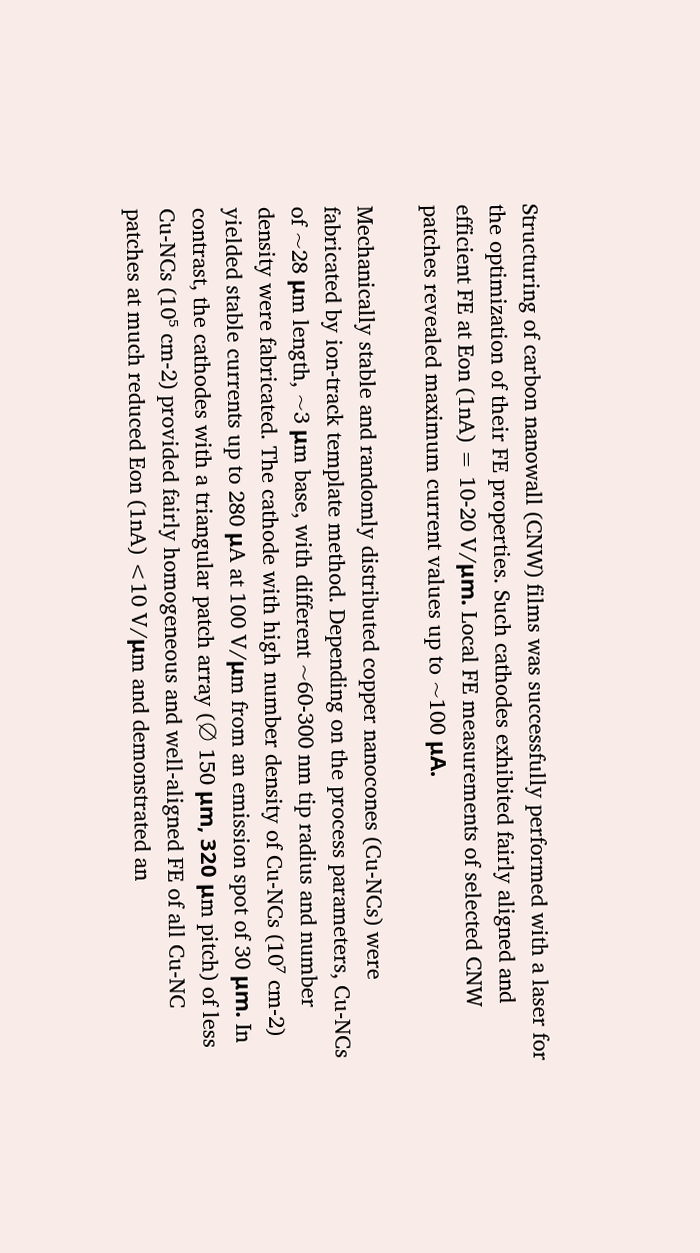Structuring of carbon nanowall (CNW) films was successfully performed with a laser for the optimization of their FE properties. Such cathodes exhibited fairly aligned and efficient FE at Eon (1nA) = 10-20 V/μm. Local FE measurements of selected CNW patches revealed maximum current values up to ~100 μA.

Mechanically stable and randomly distributed copper nanocones (Cu-NCs) were fabricated by ion-track template method. Depending on the process parameters, Cu-NCs of ~28 μm length, ~3 μm base, with different ~60-300 nm tip radius and number density were fabricated. The cathode with high number density of Cu-NCs (10⁷ cm-2) yielded stable currents up to 280 μA at 100 V/μm from an emission spot of 30 μm. In contrast, the cathodes with a triangular patch array (∅ 150 μm, 320 μm pitch) of less Cu-NCs (10⁵ cm-2) provided fairly homogeneous and well-aligned FE of all Cu-NC patches at much reduced Eon (1nA) <10 V/μm and demonstrated an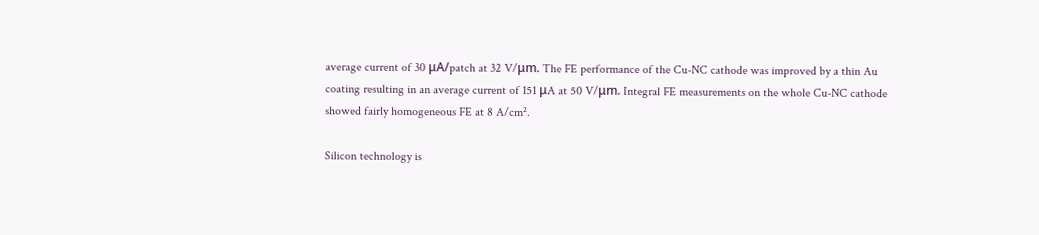average current of 30 μA/patch at 32 V/μm. The FE performance of the Cu-NC cathode was improved by a thin Au coating resulting in an average current of 151 μA at 50 V/μm. Integral FE measurements on the whole Cu-NC cathode showed fairly homogeneous FE at 8 A/cm².

Silicon technology is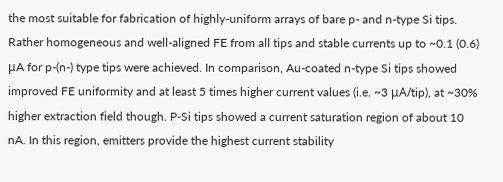the most suitable for fabrication of highly-uniform arrays of bare p- and n-type Si tips. Rather homogeneous and well-aligned FE from all tips and stable currents up to ~0.1 (0.6) μA for p-(n-) type tips were achieved. In comparison, Au-coated n-type Si tips showed improved FE uniformity and at least 5 times higher current values (i.e. ~3 μA/tip), at ~30% higher extraction field though. P-Si tips showed a current saturation region of about 10 nA. In this region, emitters provide the highest current stability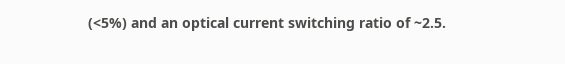(<5%) and an optical current switching ratio of ~2.5.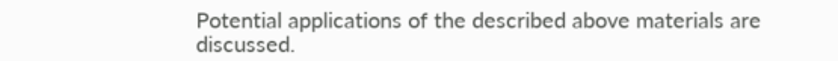Potential applications of the described above materials are discussed.